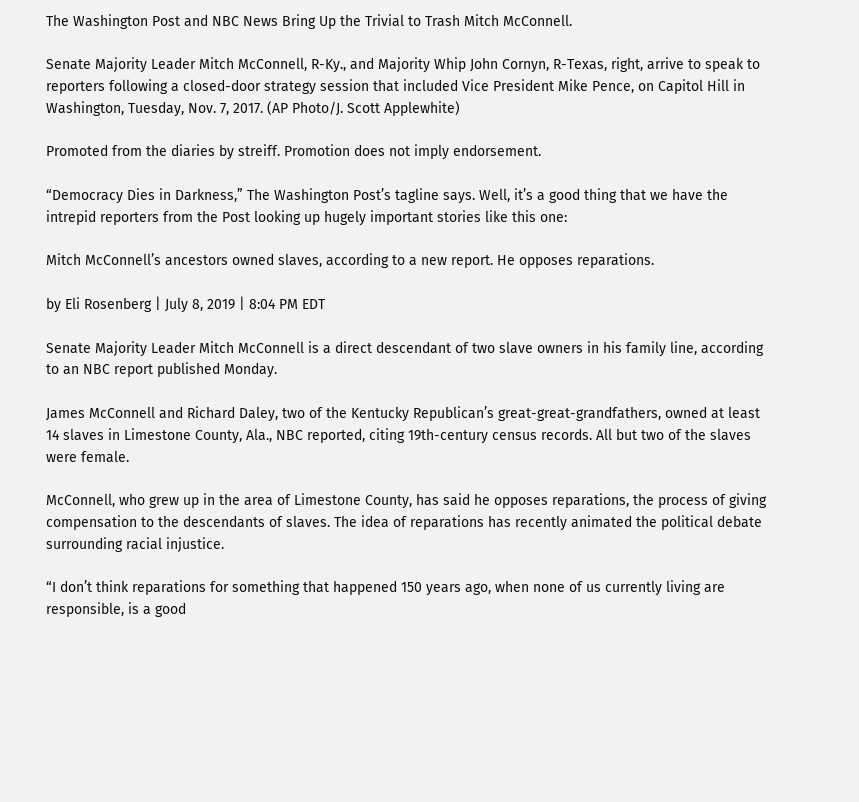The Washington Post and NBC News Bring Up the Trivial to Trash Mitch McConnell.

Senate Majority Leader Mitch McConnell, R-Ky., and Majority Whip John Cornyn, R-Texas, right, arrive to speak to reporters following a closed-door strategy session that included Vice President Mike Pence, on Capitol Hill in Washington, Tuesday, Nov. 7, 2017. (AP Photo/J. Scott Applewhite)

Promoted from the diaries by streiff. Promotion does not imply endorsement.

“Democracy Dies in Darkness,” The Washington Post’s tagline says. Well, it’s a good thing that we have the intrepid reporters from the Post looking up hugely important stories like this one:

Mitch McConnell’s ancestors owned slaves, according to a new report. He opposes reparations.

by Eli Rosenberg | July 8, 2019 | 8:04 PM EDT

Senate Majority Leader Mitch McConnell is a direct descendant of two slave owners in his family line, according to an NBC report published Monday.

James McConnell and Richard Daley, two of the Kentucky Republican’s great-great-grandfathers, owned at least 14 slaves in Limestone County, Ala., NBC reported, citing 19th-century census records. All but two of the slaves were female.

McConnell, who grew up in the area of Limestone County, has said he opposes reparations, the process of giving compensation to the descendants of slaves. The idea of reparations has recently animated the political debate surrounding racial injustice.

“I don’t think reparations for something that happened 150 years ago, when none of us currently living are responsible, is a good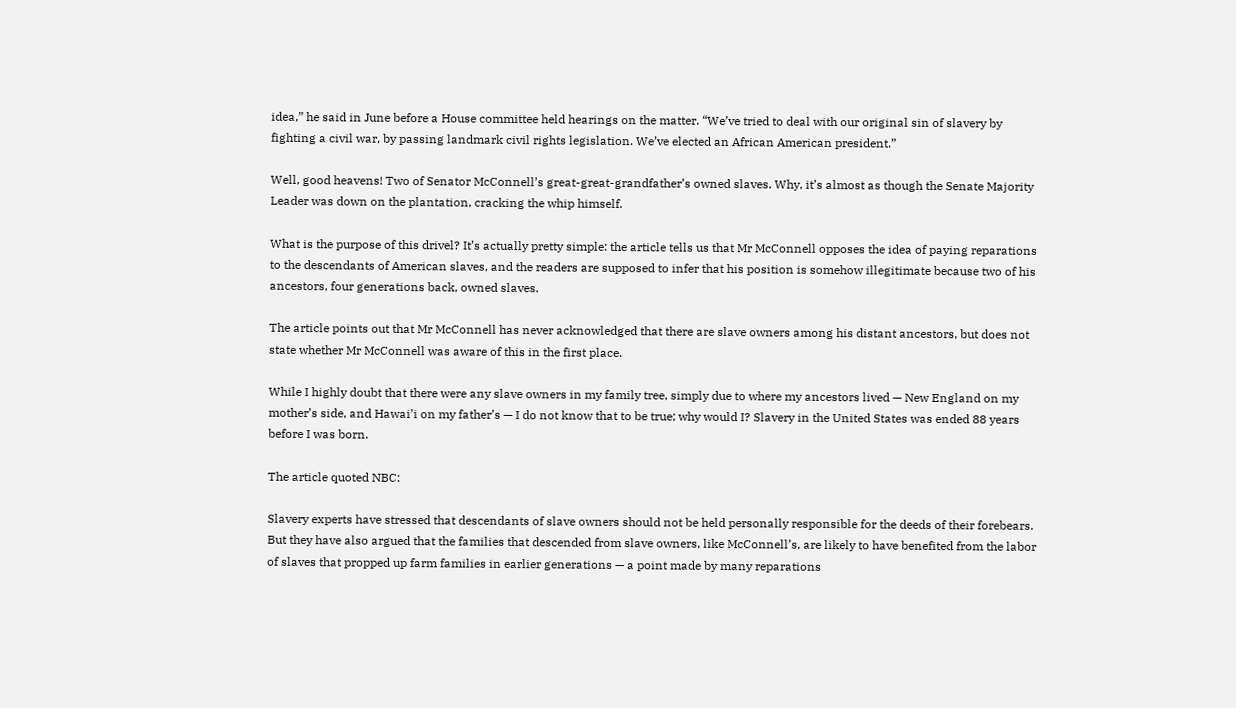idea,” he said in June before a House committee held hearings on the matter. “We’ve tried to deal with our original sin of slavery by fighting a civil war, by passing landmark civil rights legislation. We’ve elected an African American president.”

Well, good heavens! Two of Senator McConnell’s great-great-grandfather’s owned slaves. Why, it’s almost as though the Senate Majority Leader was down on the plantation, cracking the whip himself.

What is the purpose of this drivel? It’s actually pretty simple: the article tells us that Mr McConnell opposes the idea of paying reparations to the descendants of American slaves, and the readers are supposed to infer that his position is somehow illegitimate because two of his ancestors, four generations back, owned slaves.

The article points out that Mr McConnell has never acknowledged that there are slave owners among his distant ancestors, but does not state whether Mr McConnell was aware of this in the first place.

While I highly doubt that there were any slave owners in my family tree, simply due to where my ancestors lived — New England on my mother’s side, and Hawai’i on my father’s — I do not know that to be true; why would I? Slavery in the United States was ended 88 years before I was born.

The article quoted NBC:

Slavery experts have stressed that descendants of slave owners should not be held personally responsible for the deeds of their forebears. But they have also argued that the families that descended from slave owners, like McConnell’s, are likely to have benefited from the labor of slaves that propped up farm families in earlier generations — a point made by many reparations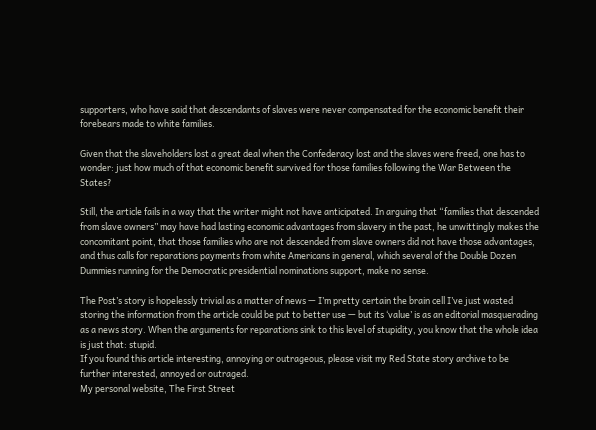supporters, who have said that descendants of slaves were never compensated for the economic benefit their forebears made to white families.

Given that the slaveholders lost a great deal when the Confederacy lost and the slaves were freed, one has to wonder: just how much of that economic benefit survived for those families following the War Between the States?

Still, the article fails in a way that the writer might not have anticipated. In arguing that “families that descended from slave owners” may have had lasting economic advantages from slavery in the past, he unwittingly makes the concomitant point, that those families who are not descended from slave owners did not have those advantages, and thus calls for reparations payments from white Americans in general, which several of the Double Dozen Dummies running for the Democratic presidential nominations support, make no sense.

The Post’s story is hopelessly trivial as a matter of news — I’m pretty certain the brain cell I’ve just wasted storing the information from the article could be put to better use — but its ‘value’ is as an editorial masquerading as a news story. When the arguments for reparations sink to this level of stupidity, you know that the whole idea is just that: stupid.
If you found this article interesting, annoying or outrageous, please visit my Red State story archive to be further interested, annoyed or outraged.
My personal website, The First Street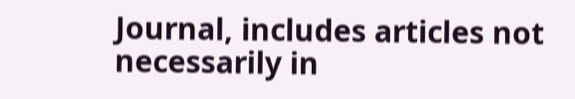Journal, includes articles not necessarily in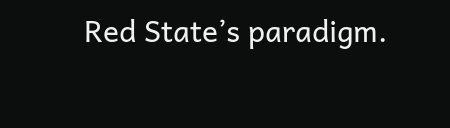Red State’s paradigm.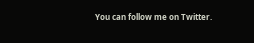You can follow me on Twitter.